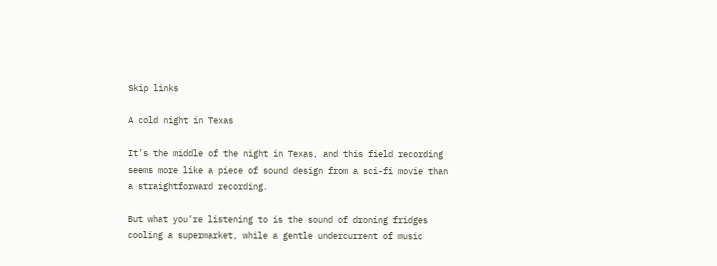Skip links

A cold night in Texas

It’s the middle of the night in Texas, and this field recording seems more like a piece of sound design from a sci-fi movie than a straightforward recording.

But what you’re listening to is the sound of droning fridges cooling a supermarket, while a gentle undercurrent of music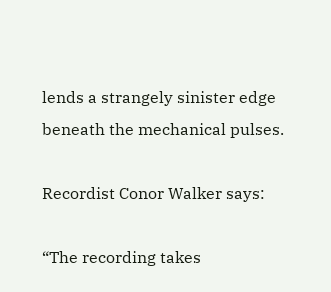lends a strangely sinister edge beneath the mechanical pulses.

Recordist Conor Walker says:

“The recording takes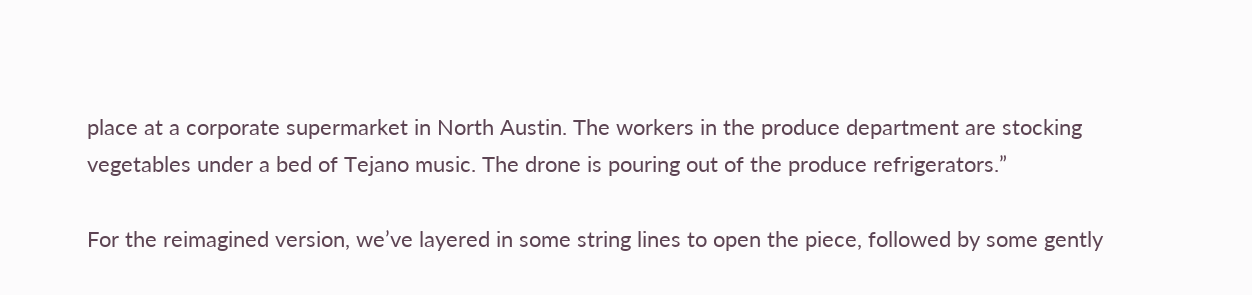place at a corporate supermarket in North Austin. The workers in the produce department are stocking vegetables under a bed of Tejano music. The drone is pouring out of the produce refrigerators.”

For the reimagined version, we’ve layered in some string lines to open the piece, followed by some gently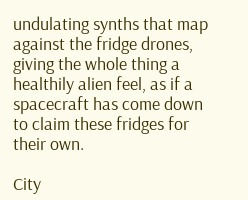undulating synths that map against the fridge drones, giving the whole thing a healthily alien feel, as if a spacecraft has come down to claim these fridges for their own.

City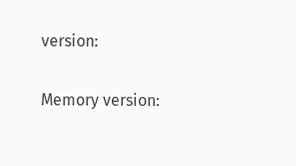version:

Memory version: